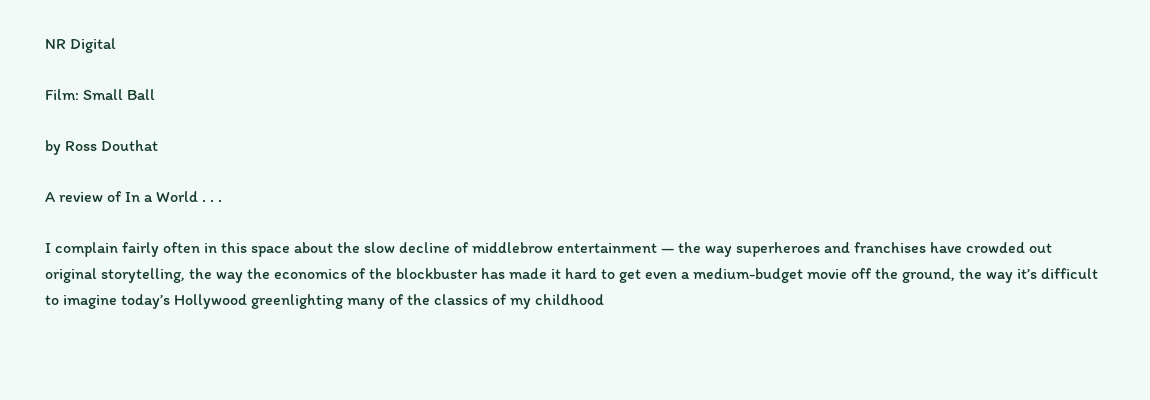NR Digital

Film: Small Ball

by Ross Douthat

A review of In a World . . .

I complain fairly often in this space about the slow decline of middlebrow entertainment — the way superheroes and franchises have crowded out original storytelling, the way the economics of the blockbuster has made it hard to get even a medium-budget movie off the ground, the way it’s difficult to imagine today’s Hollywood greenlighting many of the classics of my childhood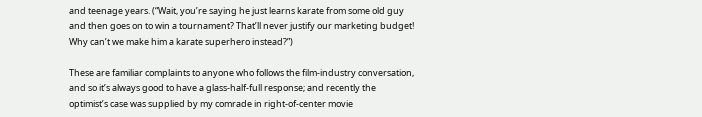and teenage years. (“Wait, you’re saying he just learns karate from some old guy and then goes on to win a tournament? That’ll never justify our marketing budget! Why can’t we make him a karate superhero instead?”)

These are familiar complaints to anyone who follows the film-industry conversation, and so it’s always good to have a glass-half-full response; and recently the optimist’s case was supplied by my comrade in right-of-center movie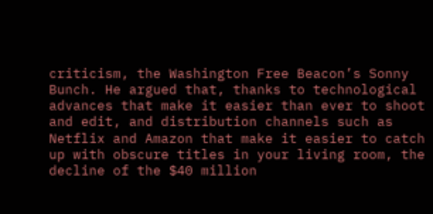criticism, the Washington Free Beacon’s Sonny Bunch. He argued that, thanks to technological advances that make it easier than ever to shoot and edit, and distribution channels such as Netflix and Amazon that make it easier to catch up with obscure titles in your living room, the decline of the $40 million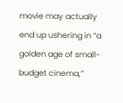movie may actually end up ushering in “a golden age of small-budget cinema,”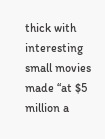thick with interesting small movies made “at $5 million a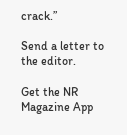crack.”

Send a letter to the editor.

Get the NR Magazine App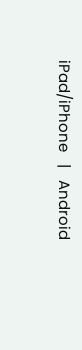iPad/iPhone   |   Android